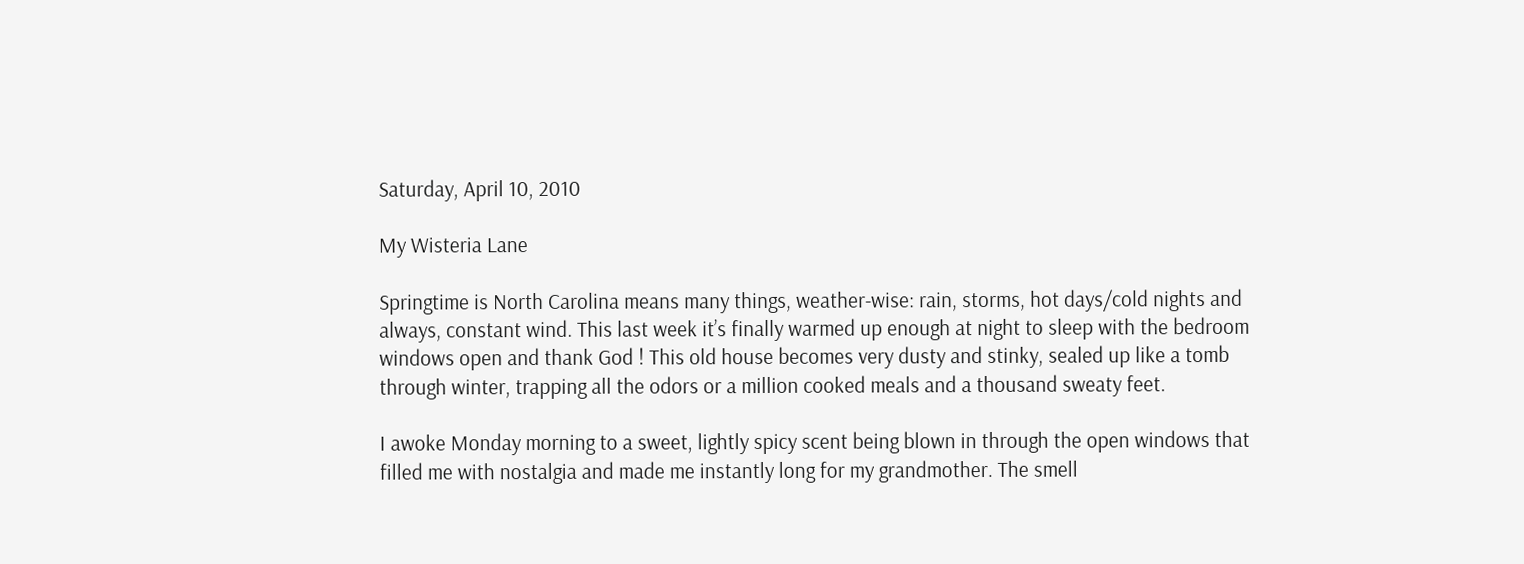Saturday, April 10, 2010

My Wisteria Lane

Springtime is North Carolina means many things, weather-wise: rain, storms, hot days/cold nights and always, constant wind. This last week it’s finally warmed up enough at night to sleep with the bedroom windows open and thank God ! This old house becomes very dusty and stinky, sealed up like a tomb through winter, trapping all the odors or a million cooked meals and a thousand sweaty feet.

I awoke Monday morning to a sweet, lightly spicy scent being blown in through the open windows that filled me with nostalgia and made me instantly long for my grandmother. The smell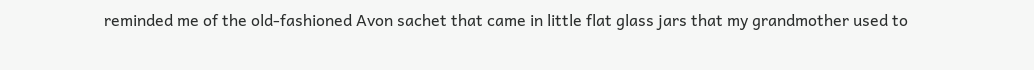reminded me of the old-fashioned Avon sachet that came in little flat glass jars that my grandmother used to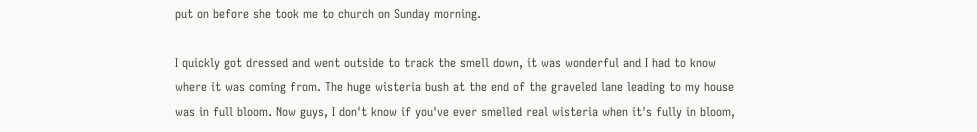put on before she took me to church on Sunday morning.

I quickly got dressed and went outside to track the smell down, it was wonderful and I had to know where it was coming from. The huge wisteria bush at the end of the graveled lane leading to my house was in full bloom. Now guys, I don't know if you've ever smelled real wisteria when it's fully in bloom,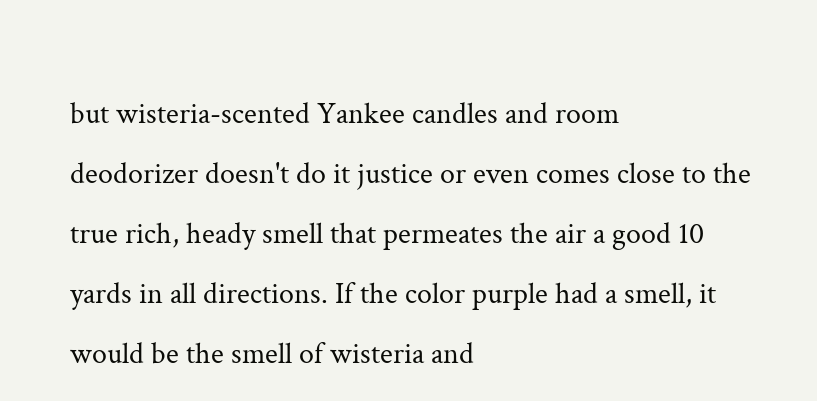but wisteria-scented Yankee candles and room deodorizer doesn't do it justice or even comes close to the true rich, heady smell that permeates the air a good 10 yards in all directions. If the color purple had a smell, it would be the smell of wisteria and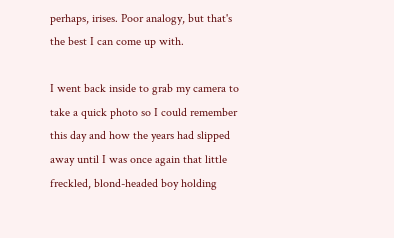perhaps, irises. Poor analogy, but that's the best I can come up with.

I went back inside to grab my camera to take a quick photo so I could remember this day and how the years had slipped away until I was once again that little freckled, blond-headed boy holding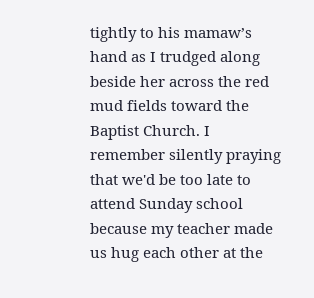tightly to his mamaw’s hand as I trudged along beside her across the red mud fields toward the Baptist Church. I remember silently praying that we'd be too late to attend Sunday school because my teacher made us hug each other at the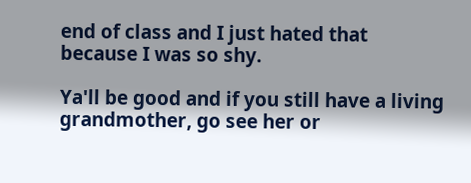end of class and I just hated that because I was so shy.

Ya'll be good and if you still have a living grandmother, go see her or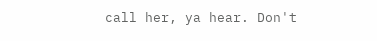call her, ya hear. Don't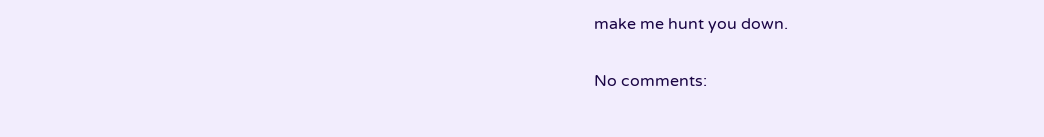make me hunt you down.

No comments: